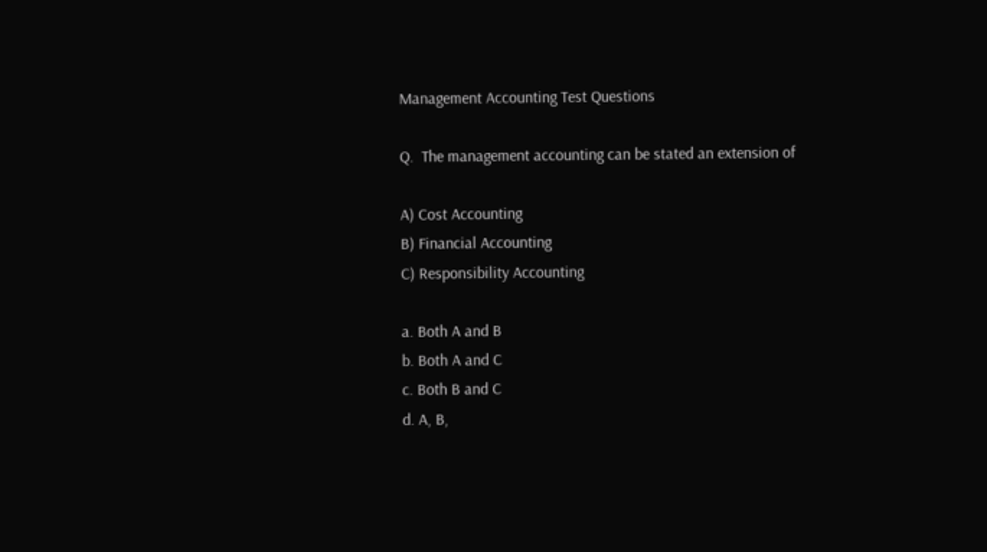Management Accounting Test Questions

Q.  The management accounting can be stated an extension of

A) Cost Accounting
B) Financial Accounting
C) Responsibility Accounting

a. Both A and B
b. Both A and C
c. Both B and C
d. A, B,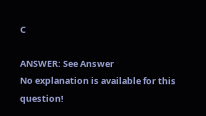C

ANSWER: See Answer
No explanation is available for this question!